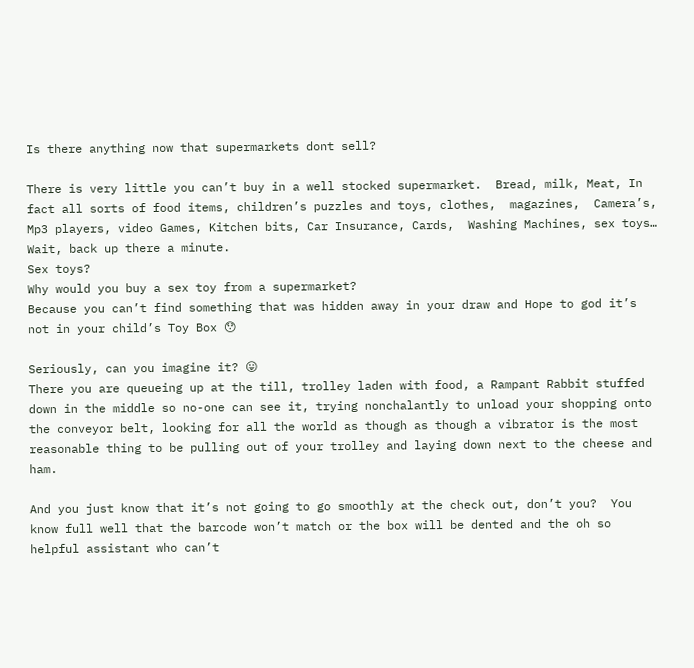Is there anything now that supermarkets dont sell?

There is very little you can’t buy in a well stocked supermarket.  Bread, milk, Meat, In fact all sorts of food items, children’s puzzles and toys, clothes,  magazines,  Camera’s, Mp3 players, video Games, Kitchen bits, Car Insurance, Cards,  Washing Machines, sex toys…
Wait, back up there a minute.
Sex toys?
Why would you buy a sex toy from a supermarket?
Because you can’t find something that was hidden away in your draw and Hope to god it’s not in your child’s Toy Box 😯

Seriously, can you imagine it? 😛
There you are queueing up at the till, trolley laden with food, a Rampant Rabbit stuffed down in the middle so no-one can see it, trying nonchalantly to unload your shopping onto the conveyor belt, looking for all the world as though as though a vibrator is the most reasonable thing to be pulling out of your trolley and laying down next to the cheese and ham.

And you just know that it’s not going to go smoothly at the check out, don’t you?  You know full well that the barcode won’t match or the box will be dented and the oh so helpful assistant who can’t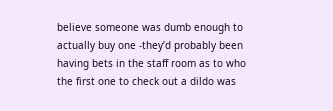believe someone was dumb enough to actually buy one -they’d probably been having bets in the staff room as to who the first one to check out a dildo was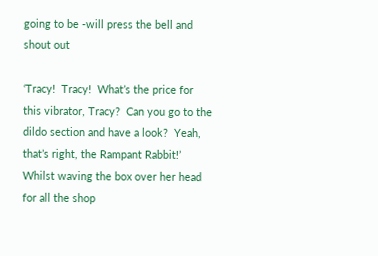going to be -will press the bell and shout out

‘Tracy!  Tracy!  What’s the price for this vibrator, Tracy?  Can you go to the dildo section and have a look?  Yeah, that’s right, the Rampant Rabbit!’ Whilst waving the box over her head for all the shop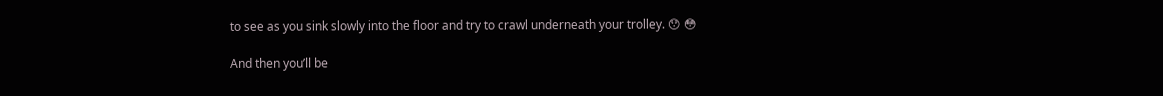to see as you sink slowly into the floor and try to crawl underneath your trolley. 😯 😳

And then you’ll be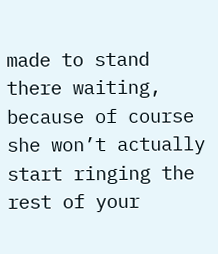made to stand there waiting, because of course she won’t actually start ringing the rest of your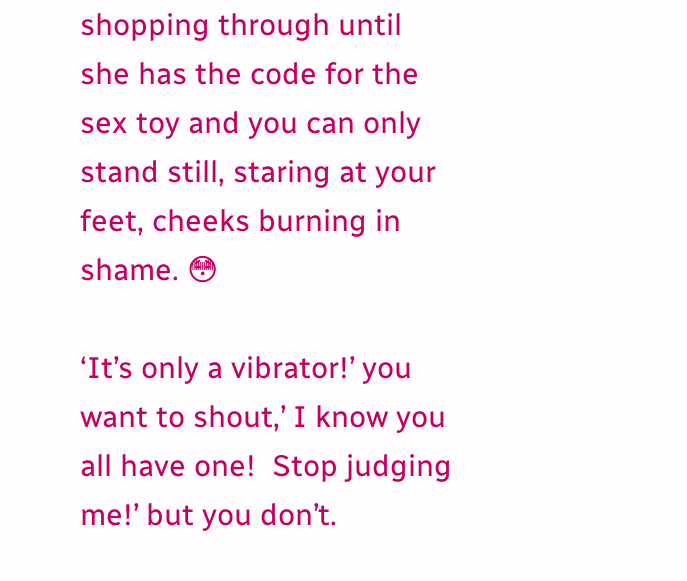shopping through until she has the code for the sex toy and you can only stand still, staring at your feet, cheeks burning in shame. 😳

‘It’s only a vibrator!’ you want to shout,’ I know you all have one!  Stop judging me!’ but you don’t.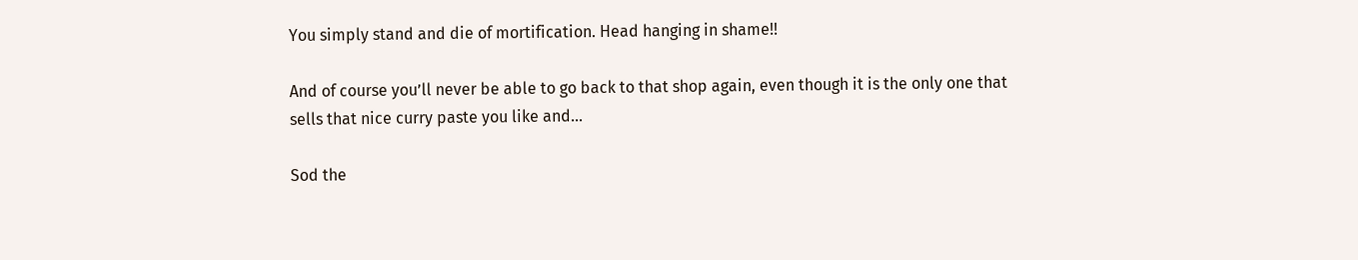You simply stand and die of mortification. Head hanging in shame!!

And of course you’ll never be able to go back to that shop again, even though it is the only one that sells that nice curry paste you like and…

Sod the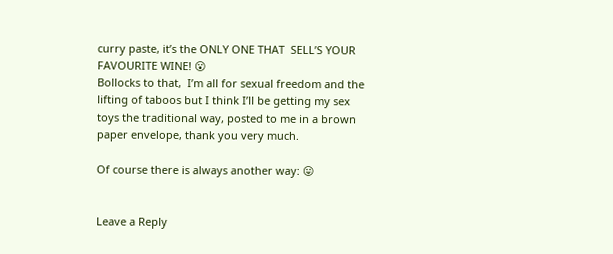curry paste, it’s the ONLY ONE THAT  SELL’S YOUR FAVOURITE WINE! 😮
Bollocks to that,  I’m all for sexual freedom and the lifting of taboos but I think I’ll be getting my sex toys the traditional way, posted to me in a brown paper envelope, thank you very much.

Of course there is always another way: 😛


Leave a Reply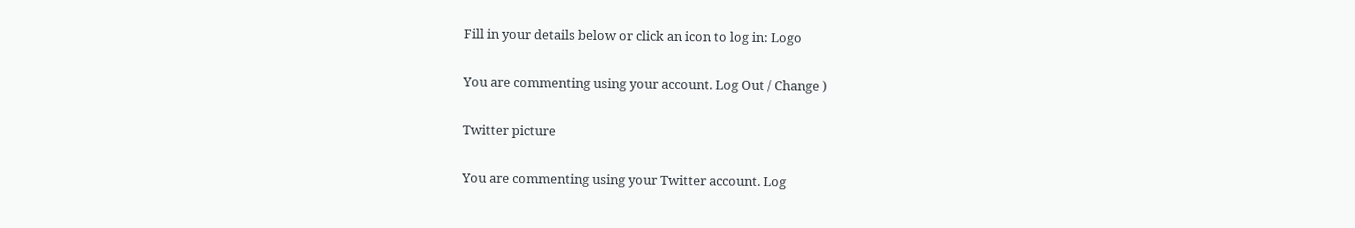Fill in your details below or click an icon to log in: Logo

You are commenting using your account. Log Out / Change )

Twitter picture

You are commenting using your Twitter account. Log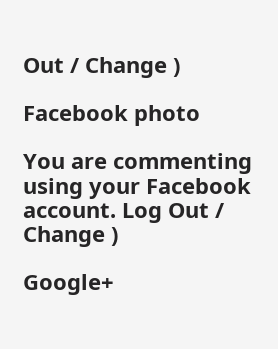Out / Change )

Facebook photo

You are commenting using your Facebook account. Log Out / Change )

Google+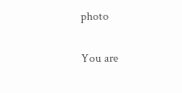photo

You are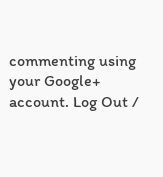commenting using your Google+ account. Log Out /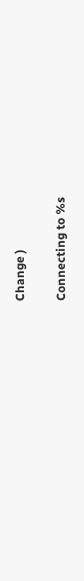Change )

Connecting to %s